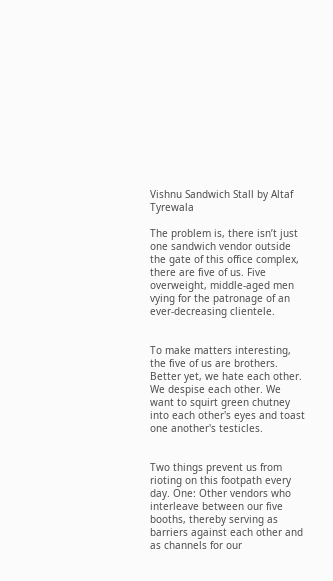Vishnu Sandwich Stall by Altaf Tyrewala

The problem is, there isn’t just one sandwich vendor outside the gate of this office complex, there are five of us. Five overweight, middle-aged men vying for the patronage of an ever-decreasing clientele.


To make matters interesting, the five of us are brothers. Better yet, we hate each other. We despise each other. We want to squirt green chutney into each other's eyes and toast one another's testicles.


Two things prevent us from rioting on this footpath every day. One: Other vendors who interleave between our five booths, thereby serving as barriers against each other and as channels for our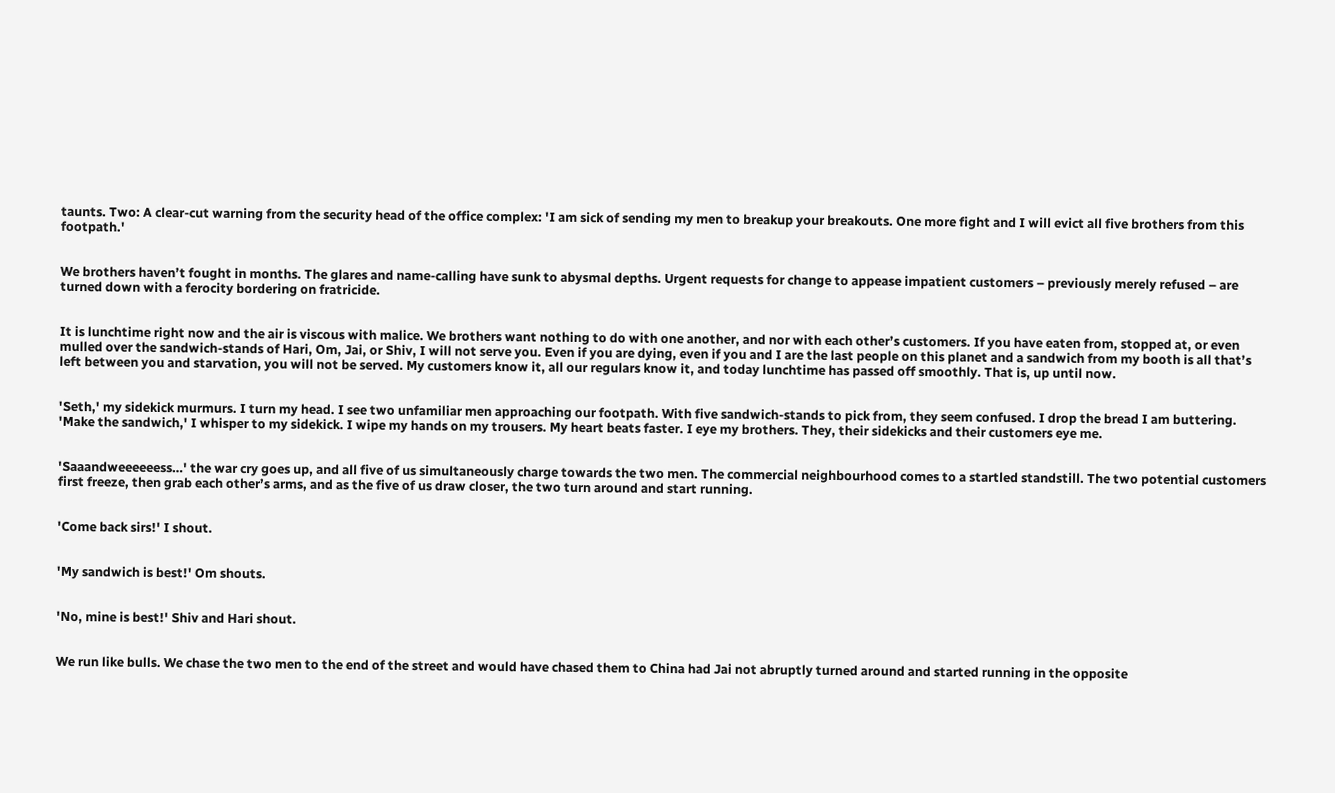taunts. Two: A clear-cut warning from the security head of the office complex: 'I am sick of sending my men to breakup your breakouts. One more fight and I will evict all five brothers from this footpath.'


We brothers haven’t fought in months. The glares and name-calling have sunk to abysmal depths. Urgent requests for change to appease impatient customers – previously merely refused – are turned down with a ferocity bordering on fratricide.


It is lunchtime right now and the air is viscous with malice. We brothers want nothing to do with one another, and nor with each other’s customers. If you have eaten from, stopped at, or even mulled over the sandwich-stands of Hari, Om, Jai, or Shiv, I will not serve you. Even if you are dying, even if you and I are the last people on this planet and a sandwich from my booth is all that’s left between you and starvation, you will not be served. My customers know it, all our regulars know it, and today lunchtime has passed off smoothly. That is, up until now.


'Seth,' my sidekick murmurs. I turn my head. I see two unfamiliar men approaching our footpath. With five sandwich-stands to pick from, they seem confused. I drop the bread I am buttering. 'Make the sandwich,' I whisper to my sidekick. I wipe my hands on my trousers. My heart beats faster. I eye my brothers. They, their sidekicks and their customers eye me.


'Saaandweeeeeess…' the war cry goes up, and all five of us simultaneously charge towards the two men. The commercial neighbourhood comes to a startled standstill. The two potential customers first freeze, then grab each other’s arms, and as the five of us draw closer, the two turn around and start running.


'Come back sirs!' I shout.


'My sandwich is best!' Om shouts.


'No, mine is best!' Shiv and Hari shout.


We run like bulls. We chase the two men to the end of the street and would have chased them to China had Jai not abruptly turned around and started running in the opposite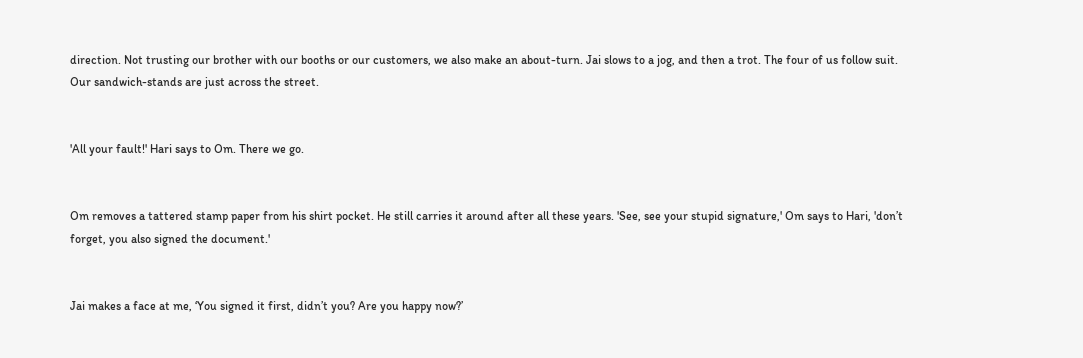direction. Not trusting our brother with our booths or our customers, we also make an about-turn. Jai slows to a jog, and then a trot. The four of us follow suit. Our sandwich-stands are just across the street.


'All your fault!' Hari says to Om. There we go.


Om removes a tattered stamp paper from his shirt pocket. He still carries it around after all these years. 'See, see your stupid signature,' Om says to Hari, 'don’t forget, you also signed the document.'


Jai makes a face at me, ‘You signed it first, didn’t you? Are you happy now?’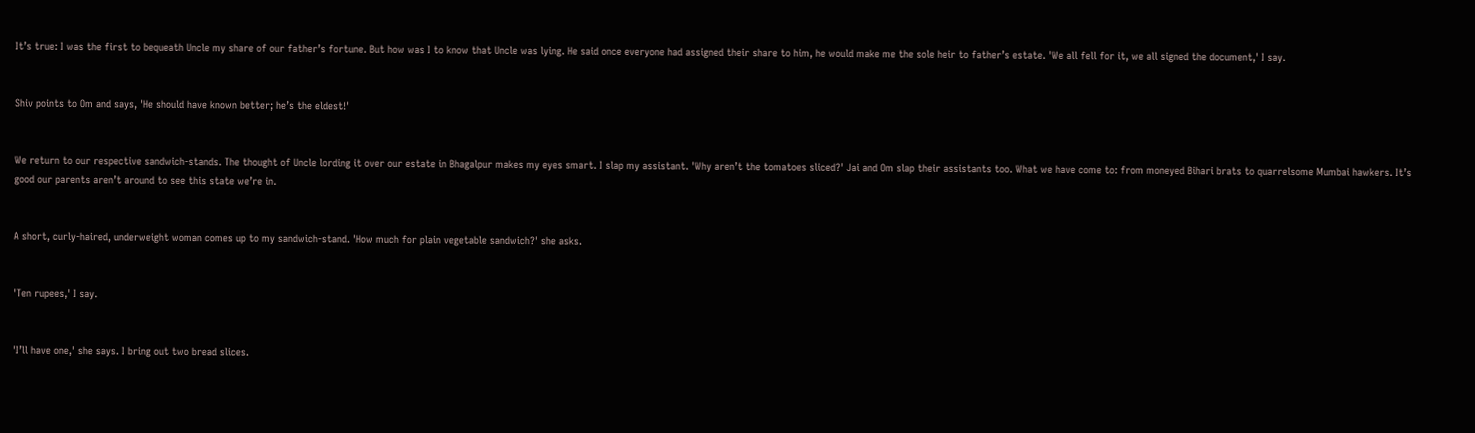It’s true: I was the first to bequeath Uncle my share of our father’s fortune. But how was I to know that Uncle was lying. He said once everyone had assigned their share to him, he would make me the sole heir to father’s estate. 'We all fell for it, we all signed the document,' I say.


Shiv points to Om and says, 'He should have known better; he’s the eldest!'


We return to our respective sandwich-stands. The thought of Uncle lording it over our estate in Bhagalpur makes my eyes smart. I slap my assistant. 'Why aren’t the tomatoes sliced?' Jai and Om slap their assistants too. What we have come to: from moneyed Bihari brats to quarrelsome Mumbai hawkers. It’s good our parents aren’t around to see this state we’re in.


A short, curly-haired, underweight woman comes up to my sandwich-stand. 'How much for plain vegetable sandwich?' she asks.


'Ten rupees,' I say.


'I’ll have one,' she says. I bring out two bread slices.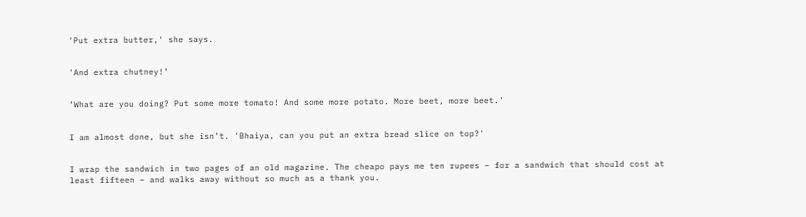'Put extra butter,' she says.


'And extra chutney!’


‘What are you doing? Put some more tomato! And some more potato. More beet, more beet.'


I am almost done, but she isn’t. 'Bhaiya, can you put an extra bread slice on top?'


I wrap the sandwich in two pages of an old magazine. The cheapo pays me ten rupees – for a sandwich that should cost at least fifteen – and walks away without so much as a thank you.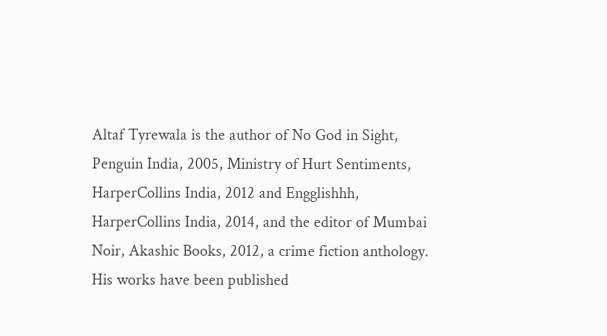Altaf Tyrewala is the author of No God in Sight, Penguin India, 2005, Ministry of Hurt Sentiments, HarperCollins India, 2012 and Engglishhh, HarperCollins India, 2014, and the editor of Mumbai Noir, Akashic Books, 2012, a crime fiction anthology. His works have been published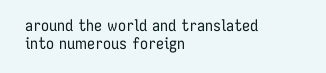around the world and translated into numerous foreign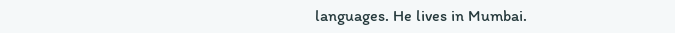languages. He lives in Mumbai.